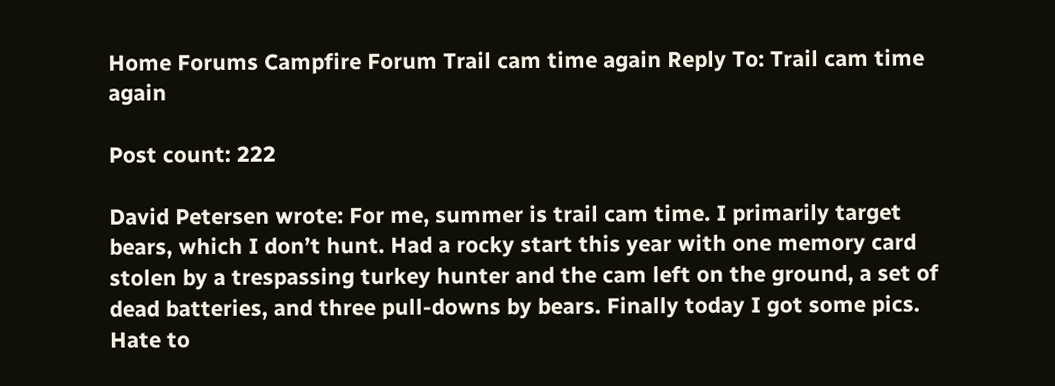Home Forums Campfire Forum Trail cam time again Reply To: Trail cam time again

Post count: 222

David Petersen wrote: For me, summer is trail cam time. I primarily target bears, which I don’t hunt. Had a rocky start this year with one memory card stolen by a trespassing turkey hunter and the cam left on the ground, a set of dead batteries, and three pull-downs by bears. Finally today I got some pics. Hate to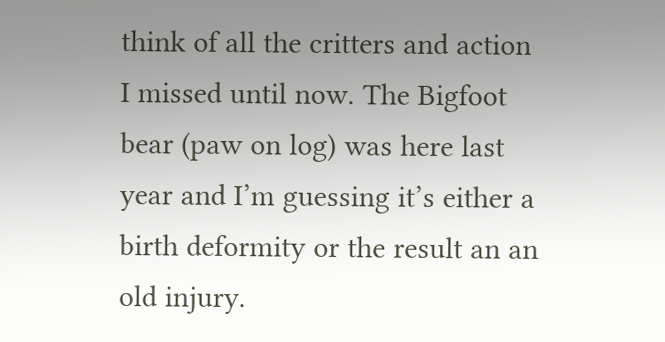think of all the critters and action I missed until now. The Bigfoot bear (paw on log) was here last year and I’m guessing it’s either a birth deformity or the result an an old injury.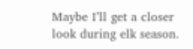Maybe I’ll get a closer look during elk season.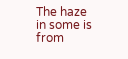The haze in some is from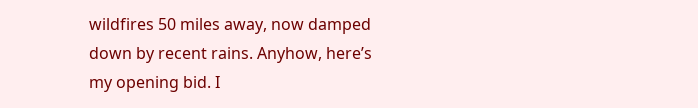wildfires 50 miles away, now damped down by recent rains. Anyhow, here’s my opening bid. I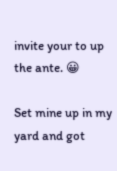invite your to up the ante. 😀

Set mine up in my yard and got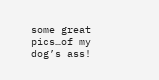some great pics…of my dog’s ass!